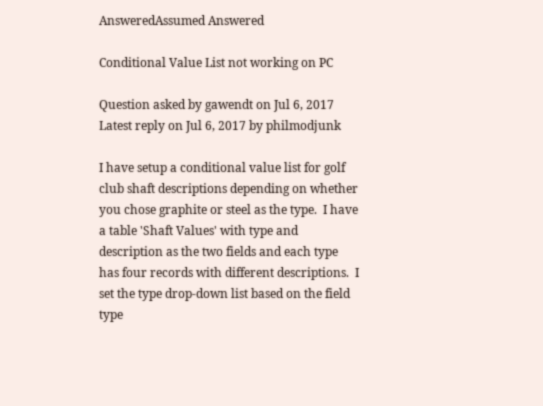AnsweredAssumed Answered

Conditional Value List not working on PC

Question asked by gawendt on Jul 6, 2017
Latest reply on Jul 6, 2017 by philmodjunk

I have setup a conditional value list for golf club shaft descriptions depending on whether you chose graphite or steel as the type.  I have a table 'Shaft Values' with type and description as the two fields and each type has four records with different descriptions.  I set the type drop-down list based on the field type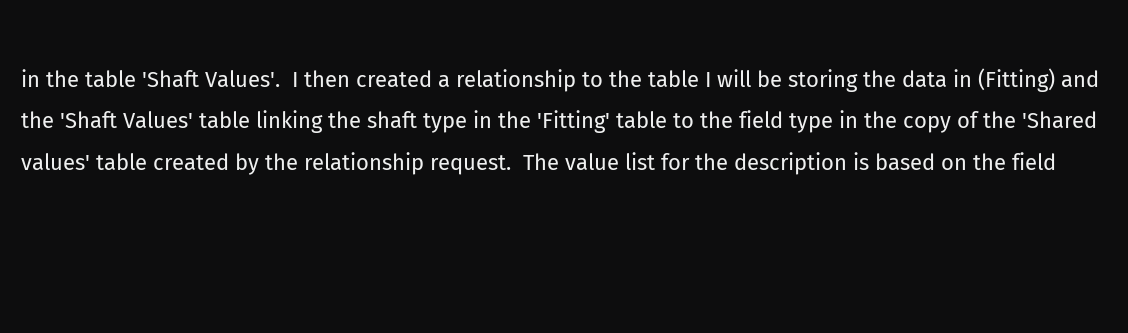in the table 'Shaft Values'.  I then created a relationship to the table I will be storing the data in (Fitting) and the 'Shaft Values' table linking the shaft type in the 'Fitting' table to the field type in the copy of the 'Shared values' table created by the relationship request.  The value list for the description is based on the field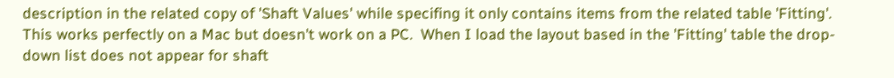description in the related copy of 'Shaft Values' while specifing it only contains items from the related table 'Fitting'. This works perfectly on a Mac but doesn't work on a PC.  When I load the layout based in the 'Fitting' table the drop-down list does not appear for shaft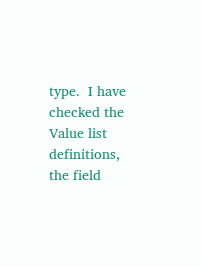type.  I have checked the Value list definitions, the field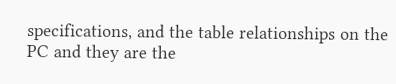specifications, and the table relationships on the PC and they are the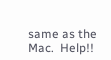same as the Mac.  Help!!